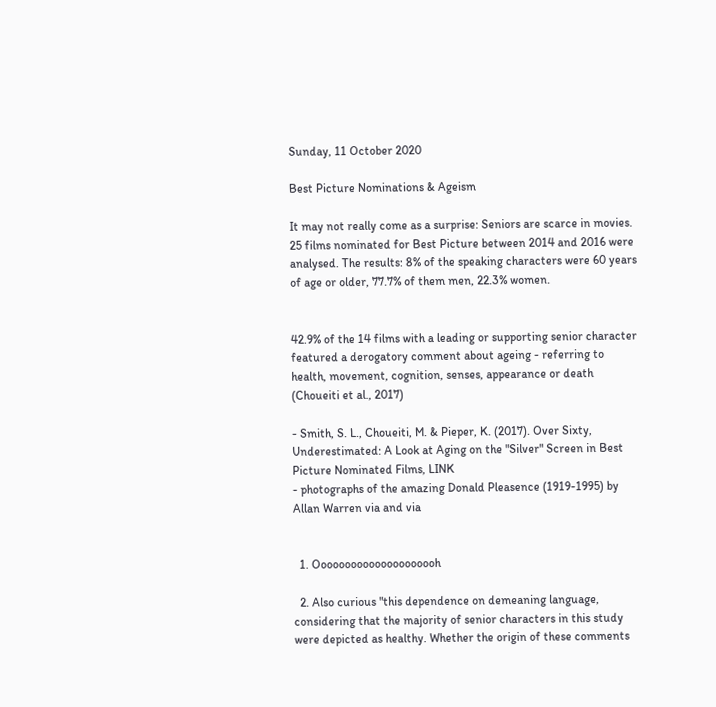Sunday, 11 October 2020

Best Picture Nominations & Ageism

It may not really come as a surprise: Seniors are scarce in movies. 25 films nominated for Best Picture between 2014 and 2016 were analysed. The results: 8% of the speaking characters were 60 years of age or older, 77.7% of them men, 22.3% women.


42.9% of the 14 films with a leading or supporting senior character featured a derogatory comment about ageing - referring to health, movement, cognition, senses, appearance or death (Choueiti et al., 2017)

- Smith, S. L., Choueiti, M. & Pieper, K. (2017). Over Sixty, Underestimated: A Look at Aging on the "Silver" Screen in Best Picture Nominated Films, LINK
- photographs of the amazing Donald Pleasence (1919-1995) by Allan Warren via and via


  1. Ooooooooooooooooooooh

  2. Also curious "this dependence on demeaning language, considering that the majority of senior characters in this study were depicted as healthy. Whether the origin of these comments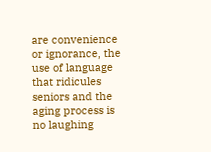are convenience or ignorance, the use of language that ridicules seniors and the aging process is no laughing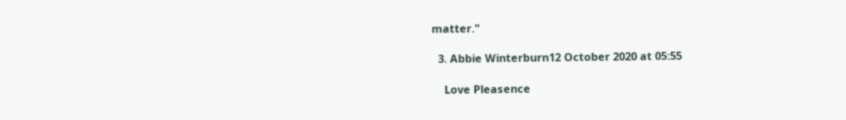matter."

  3. Abbie Winterburn12 October 2020 at 05:55

    Love Pleasence